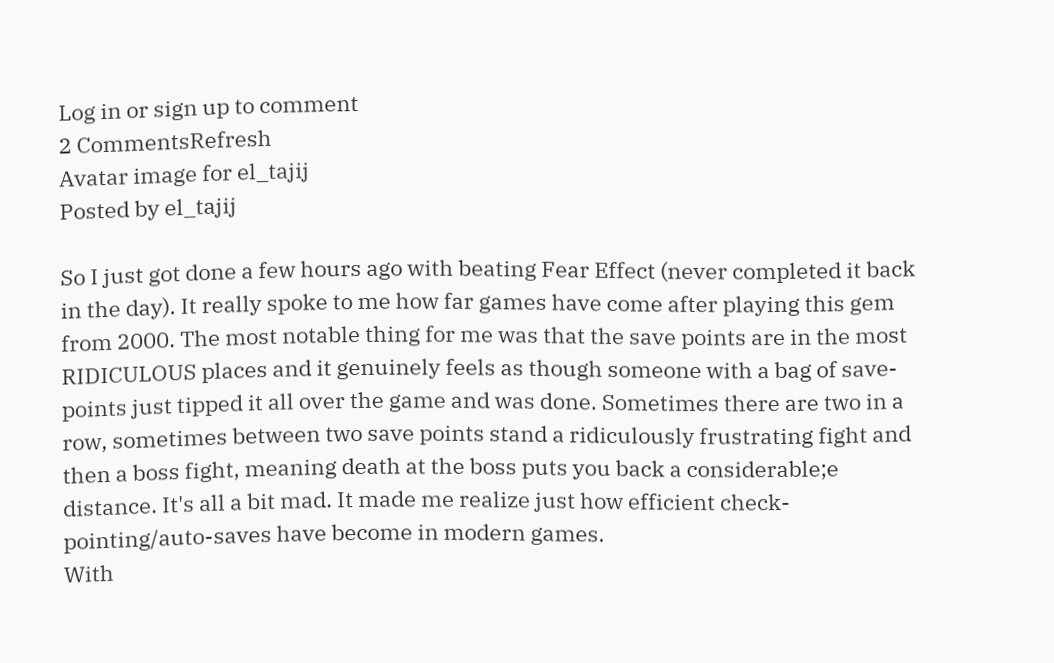Log in or sign up to comment
2 CommentsRefresh
Avatar image for el_tajij
Posted by el_tajij

So I just got done a few hours ago with beating Fear Effect (never completed it back in the day). It really spoke to me how far games have come after playing this gem from 2000. The most notable thing for me was that the save points are in the most RIDICULOUS places and it genuinely feels as though someone with a bag of save-points just tipped it all over the game and was done. Sometimes there are two in a row, sometimes between two save points stand a ridiculously frustrating fight and then a boss fight, meaning death at the boss puts you back a considerable;e distance. It's all a bit mad. It made me realize just how efficient check-pointing/auto-saves have become in modern games.
With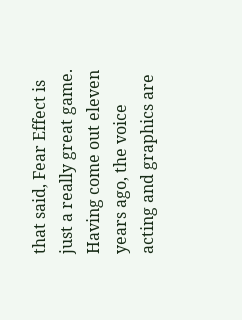that said, Fear Effect is just a really great game. Having come out eleven years ago, the voice acting and graphics are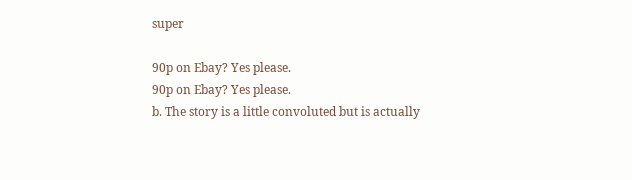super

90p on Ebay? Yes please.
90p on Ebay? Yes please.
b. The story is a little convoluted but is actually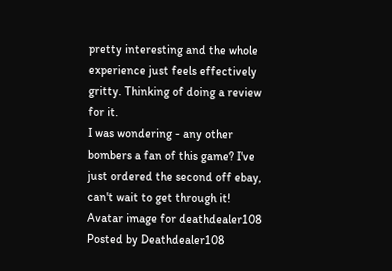pretty interesting and the whole experience just feels effectively gritty. Thinking of doing a review for it.
I was wondering - any other bombers a fan of this game? I've just ordered the second off ebay, can't wait to get through it!
Avatar image for deathdealer108
Posted by Deathdealer108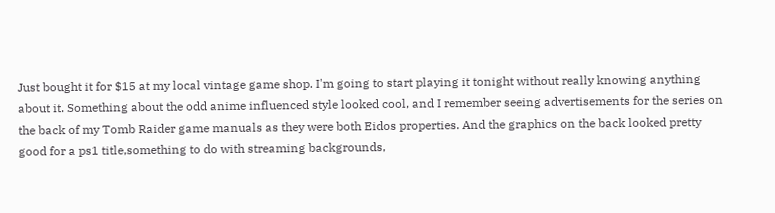Just bought it for $15 at my local vintage game shop. I'm going to start playing it tonight without really knowing anything about it. Something about the odd anime influenced style looked cool, and I remember seeing advertisements for the series on the back of my Tomb Raider game manuals as they were both Eidos properties. And the graphics on the back looked pretty good for a ps1 title,something to do with streaming backgrounds,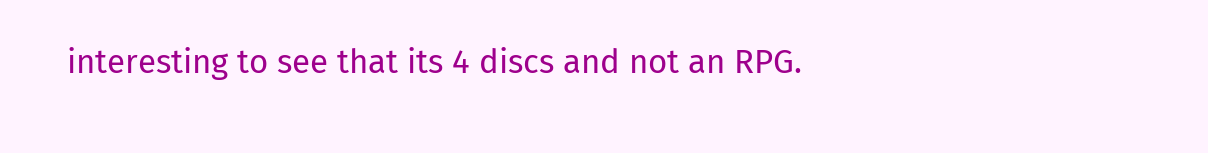interesting to see that its 4 discs and not an RPG.